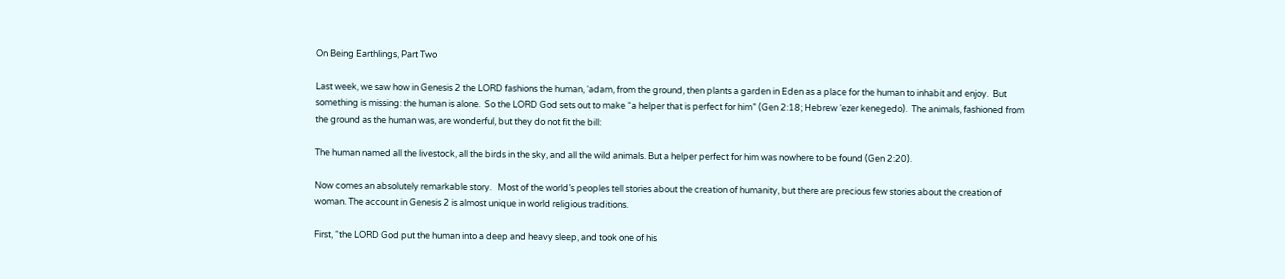On Being Earthlings, Part Two

Last week, we saw how in Genesis 2 the LORD fashions the human, ‘adam, from the ground, then plants a garden in Eden as a place for the human to inhabit and enjoy.  But something is missing: the human is alone.  So the LORD God sets out to make “a helper that is perfect for him” (Gen 2:18; Hebrew ‘ezer kenegedo).  The animals, fashioned from the ground as the human was, are wonderful, but they do not fit the bill:

The human named all the livestock, all the birds in the sky, and all the wild animals. But a helper perfect for him was nowhere to be found (Gen 2:20).

Now comes an absolutely remarkable story.   Most of the world’s peoples tell stories about the creation of humanity, but there are precious few stories about the creation of woman. The account in Genesis 2 is almost unique in world religious traditions.

First, “the LORD God put the human into a deep and heavy sleep, and took one of his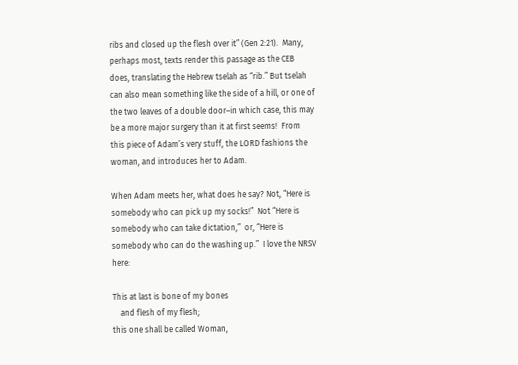ribs and closed up the flesh over it” (Gen 2:21).  Many, perhaps most, texts render this passage as the CEB does, translating the Hebrew tselah as “rib.” But tselah can also mean something like the side of a hill, or one of the two leaves of a double door–in which case, this may be a more major surgery than it at first seems!  From this piece of Adam’s very stuff, the LORD fashions the woman, and introduces her to Adam.

When Adam meets her, what does he say? Not, “Here is somebody who can pick up my socks!”  Not “Here is somebody who can take dictation,”  or, “Here is somebody who can do the washing up.”  I love the NRSV here:

This at last is bone of my bones
    and flesh of my flesh;
this one shall be called Woman,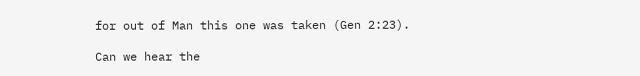for out of Man this one was taken (Gen 2:23).

Can we hear the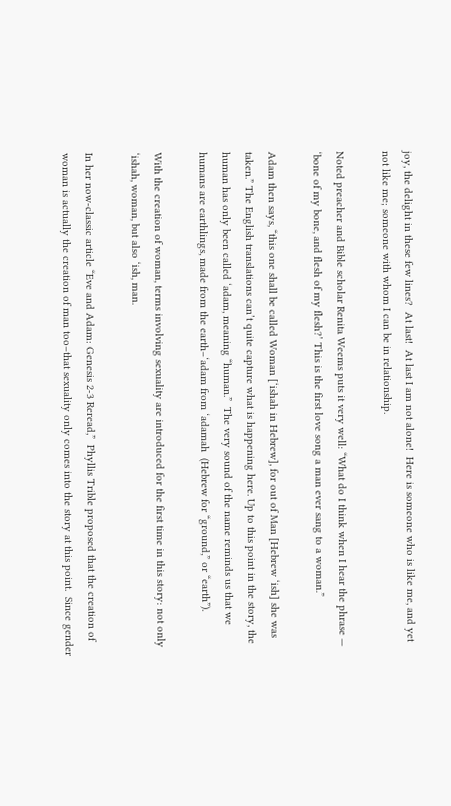joy, the delight in these few lines?  At last!  At last I am not alone!  Here is someone who is like me, and yet not like me; someone with whom I can be in relationship.

Noted preacher and Bible scholar Renita Weems puts it very well: “What do I think when I hear the phrase — ‘bone of my bone, and flesh of my flesh?’ This is the first love song a man ever sang to a woman.”

Adam then says, “this one shall be called Woman [‘ishah in Hebrew], for out of Man [Hebrew ‘ish] she was taken.” The English translations can’t quite capture what is happening here. Up to this point in the story, the human has only been called ‘adam, meaning “human.”  The very sound of the name reminds us that we humans are earthlings, made from the earth–‘adam from ‘adamah  (Hebrew for “ground,” or “earth”).

With the creation of woman, terms involving sexuality are introduced for the first time in this story: not only ‘ishah, woman, but also ‘ish, man.

In her now-classic article “Eve and Adam: Genesis 2-3 Reread,”  Phyllis Trible proposed that the creation of woman is actually the creation of man too–that sexuality only comes into the story at this point.  Since gender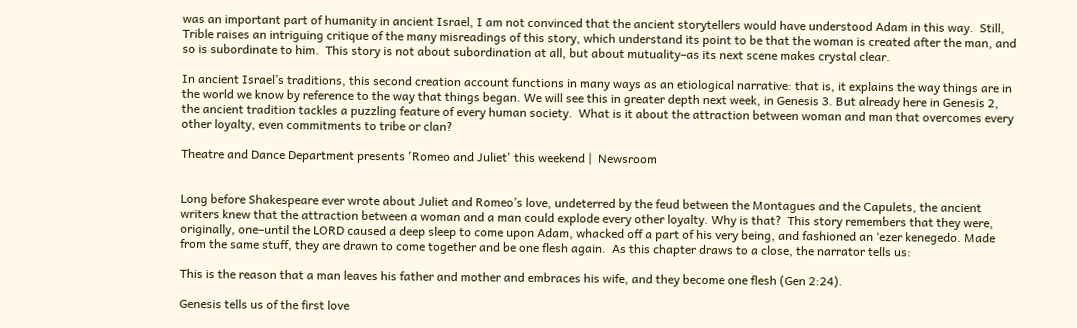was an important part of humanity in ancient Israel, I am not convinced that the ancient storytellers would have understood Adam in this way.  Still, Trible raises an intriguing critique of the many misreadings of this story, which understand its point to be that the woman is created after the man, and so is subordinate to him.  This story is not about subordination at all, but about mutuality–as its next scene makes crystal clear.

In ancient Israel’s traditions, this second creation account functions in many ways as an etiological narrative: that is, it explains the way things are in the world we know by reference to the way that things began. We will see this in greater depth next week, in Genesis 3. But already here in Genesis 2, the ancient tradition tackles a puzzling feature of every human society.  What is it about the attraction between woman and man that overcomes every other loyalty, even commitments to tribe or clan?

Theatre and Dance Department presents 'Romeo and Juliet' this weekend |  Newsroom


Long before Shakespeare ever wrote about Juliet and Romeo’s love, undeterred by the feud between the Montagues and the Capulets, the ancient writers knew that the attraction between a woman and a man could explode every other loyalty. Why is that?  This story remembers that they were, originally, one–until the LORD caused a deep sleep to come upon Adam, whacked off a part of his very being, and fashioned an ‘ezer kenegedo. Made from the same stuff, they are drawn to come together and be one flesh again.  As this chapter draws to a close, the narrator tells us:

This is the reason that a man leaves his father and mother and embraces his wife, and they become one flesh (Gen 2:24).

Genesis tells us of the first love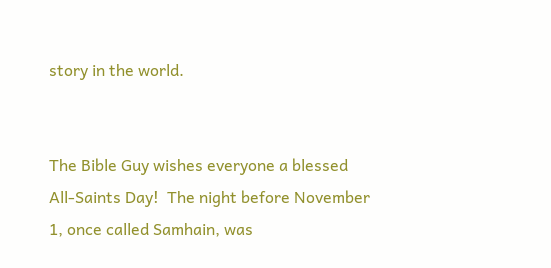story in the world.


The Bible Guy wishes everyone a blessed All-Saints Day!  The night before November 1, once called Samhain, was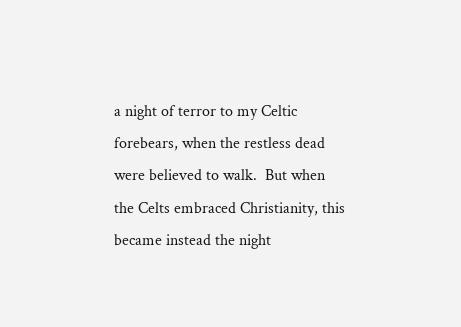a night of terror to my Celtic forebears, when the restless dead were believed to walk.  But when the Celts embraced Christianity, this became instead the night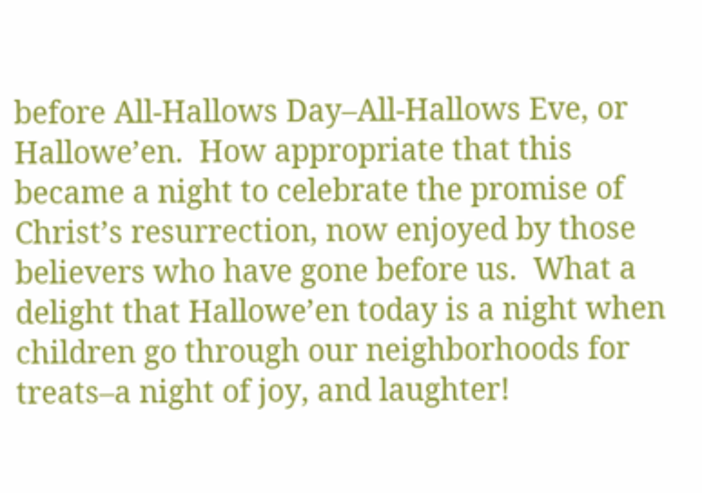before All-Hallows Day–All-Hallows Eve, or Hallowe’en.  How appropriate that this became a night to celebrate the promise of Christ’s resurrection, now enjoyed by those believers who have gone before us.  What a delight that Hallowe’en today is a night when children go through our neighborhoods for treats–a night of joy, and laughter!